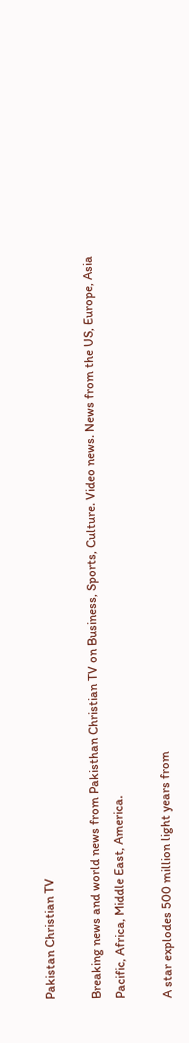Pakistan Christian TV

Breaking news and world news from Pakisthan Christian TV on Business, Sports, Culture. Video news. News from the US, Europe, Asia Pacific, Africa, Middle East, America.

A star explodes 500 million light years from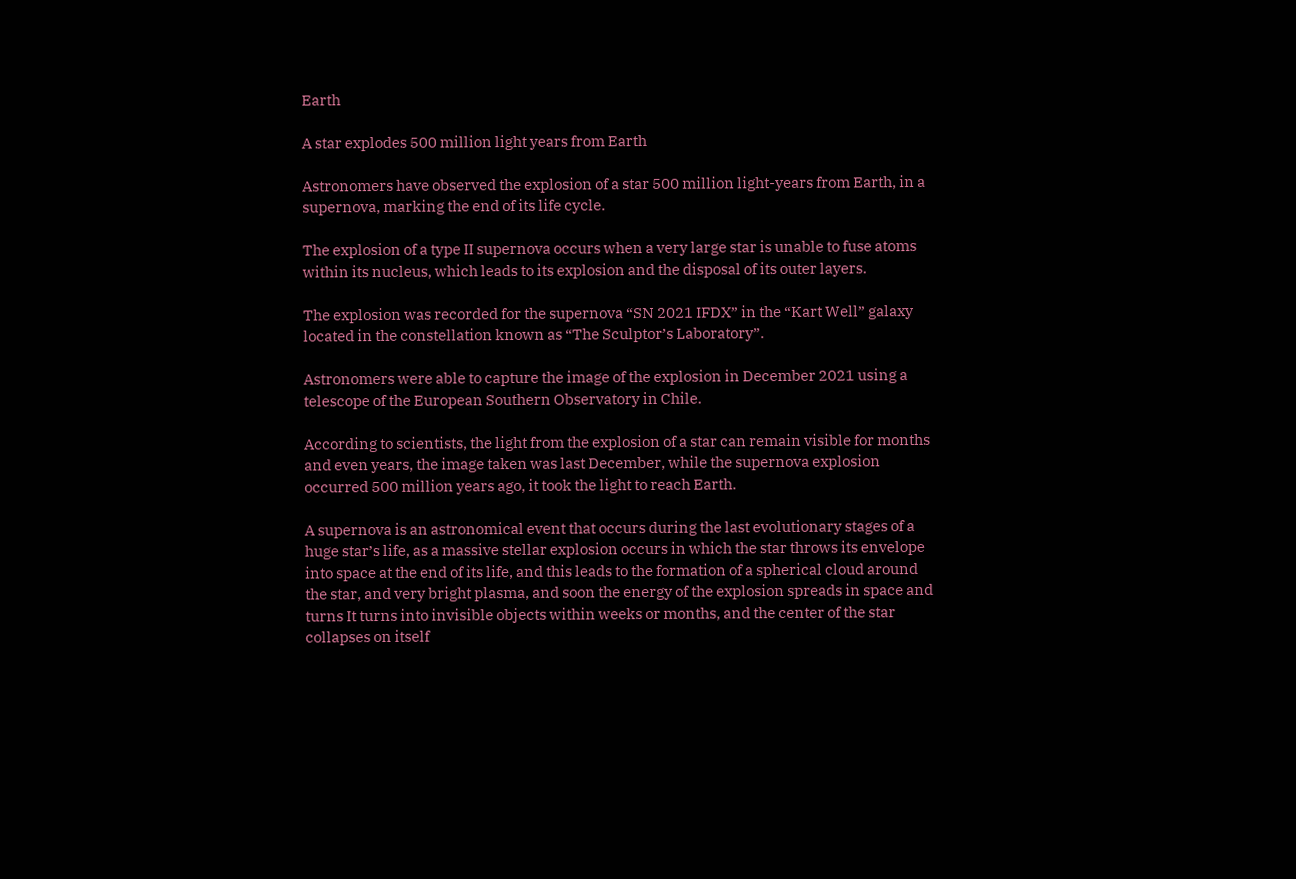Earth

A star explodes 500 million light years from Earth

Astronomers have observed the explosion of a star 500 million light-years from Earth, in a supernova, marking the end of its life cycle.

The explosion of a type II supernova occurs when a very large star is unable to fuse atoms within its nucleus, which leads to its explosion and the disposal of its outer layers.

The explosion was recorded for the supernova “SN 2021 IFDX” in the “Kart Well” galaxy located in the constellation known as “The Sculptor’s Laboratory”.

Astronomers were able to capture the image of the explosion in December 2021 using a telescope of the European Southern Observatory in Chile.

According to scientists, the light from the explosion of a star can remain visible for months and even years, the image taken was last December, while the supernova explosion occurred 500 million years ago, it took the light to reach Earth.

A supernova is an astronomical event that occurs during the last evolutionary stages of a huge star’s life, as a massive stellar explosion occurs in which the star throws its envelope into space at the end of its life, and this leads to the formation of a spherical cloud around the star, and very bright plasma, and soon the energy of the explosion spreads in space and turns It turns into invisible objects within weeks or months, and the center of the star collapses on itself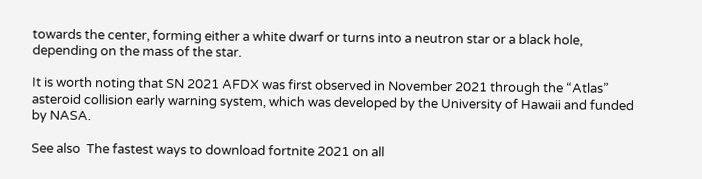towards the center, forming either a white dwarf or turns into a neutron star or a black hole, depending on the mass of the star.

It is worth noting that SN 2021 AFDX was first observed in November 2021 through the “Atlas” asteroid collision early warning system, which was developed by the University of Hawaii and funded by NASA.

See also  The fastest ways to download fortnite 2021 on all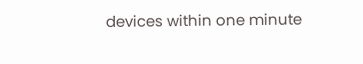devices within one minute